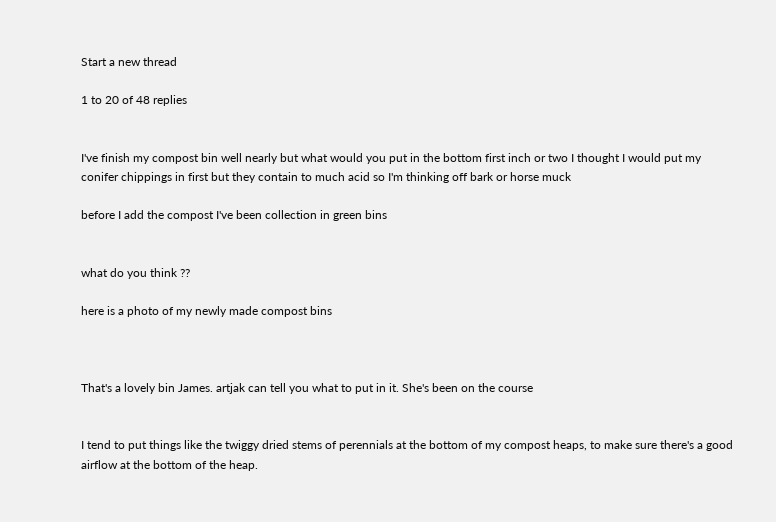Start a new thread

1 to 20 of 48 replies


I've finish my compost bin well nearly but what would you put in the bottom first inch or two I thought I would put my conifer chippings in first but they contain to much acid so I'm thinking off bark or horse muck

before I add the compost I've been collection in green bins


what do you think ??

here is a photo of my newly made compost bins



That's a lovely bin James. artjak can tell you what to put in it. She's been on the course


I tend to put things like the twiggy dried stems of perennials at the bottom of my compost heaps, to make sure there's a good airflow at the bottom of the heap.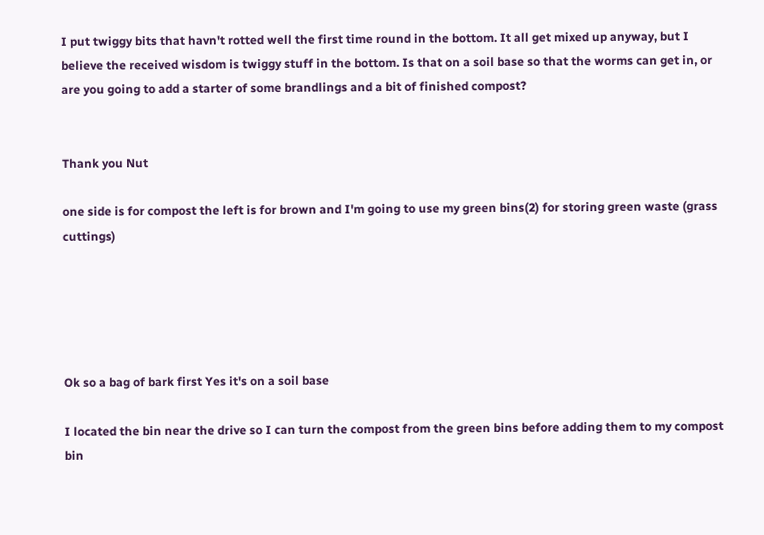I put twiggy bits that havn't rotted well the first time round in the bottom. It all get mixed up anyway, but I believe the received wisdom is twiggy stuff in the bottom. Is that on a soil base so that the worms can get in, or are you going to add a starter of some brandlings and a bit of finished compost?


Thank you Nut

one side is for compost the left is for brown and I'm going to use my green bins(2) for storing green waste (grass cuttings)





Ok so a bag of bark first Yes it's on a soil base

I located the bin near the drive so I can turn the compost from the green bins before adding them to my compost bin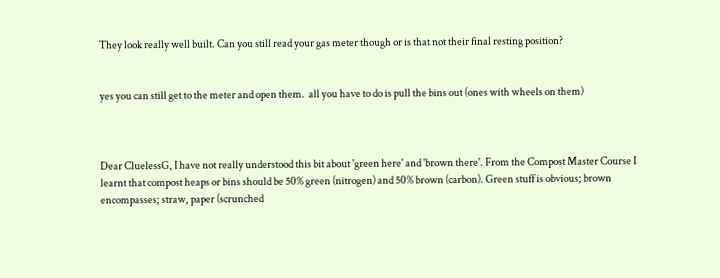They look really well built. Can you still read your gas meter though or is that not their final resting position?


yes you can still get to the meter and open them.  all you have to do is pull the bins out (ones with wheels on them)



Dear CluelessG, I have not really understood this bit about 'green here' and 'brown there'. From the Compost Master Course I learnt that compost heaps or bins should be 50% green (nitrogen) and 50% brown (carbon). Green stuff is obvious; brown encompasses; straw, paper (scrunched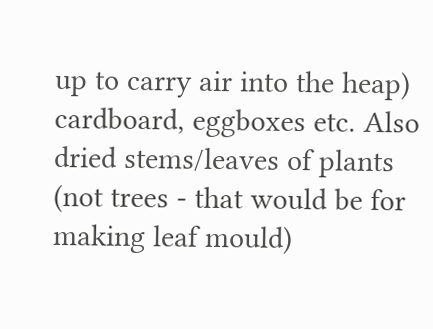up to carry air into the heap) cardboard, eggboxes etc. Also dried stems/leaves of plants (not trees - that would be for making leaf mould)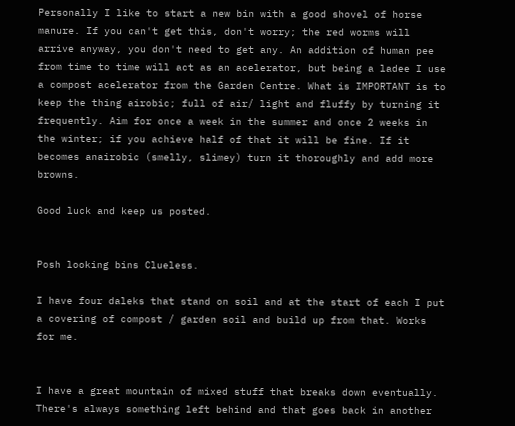Personally I like to start a new bin with a good shovel of horse manure. If you can't get this, don't worry; the red worms will arrive anyway, you don't need to get any. An addition of human pee from time to time will act as an acelerator, but being a ladee I use a compost acelerator from the Garden Centre. What is IMPORTANT is to keep the thing airobic; full of air/ light and fluffy by turning it frequently. Aim for once a week in the summer and once 2 weeks in the winter; if you achieve half of that it will be fine. If it becomes anairobic (smelly, slimey) turn it thoroughly and add more browns.

Good luck and keep us posted.


Posh looking bins Clueless.

I have four daleks that stand on soil and at the start of each I put a covering of compost / garden soil and build up from that. Works for me.


I have a great mountain of mixed stuff that breaks down eventually. There's always something left behind and that goes back in another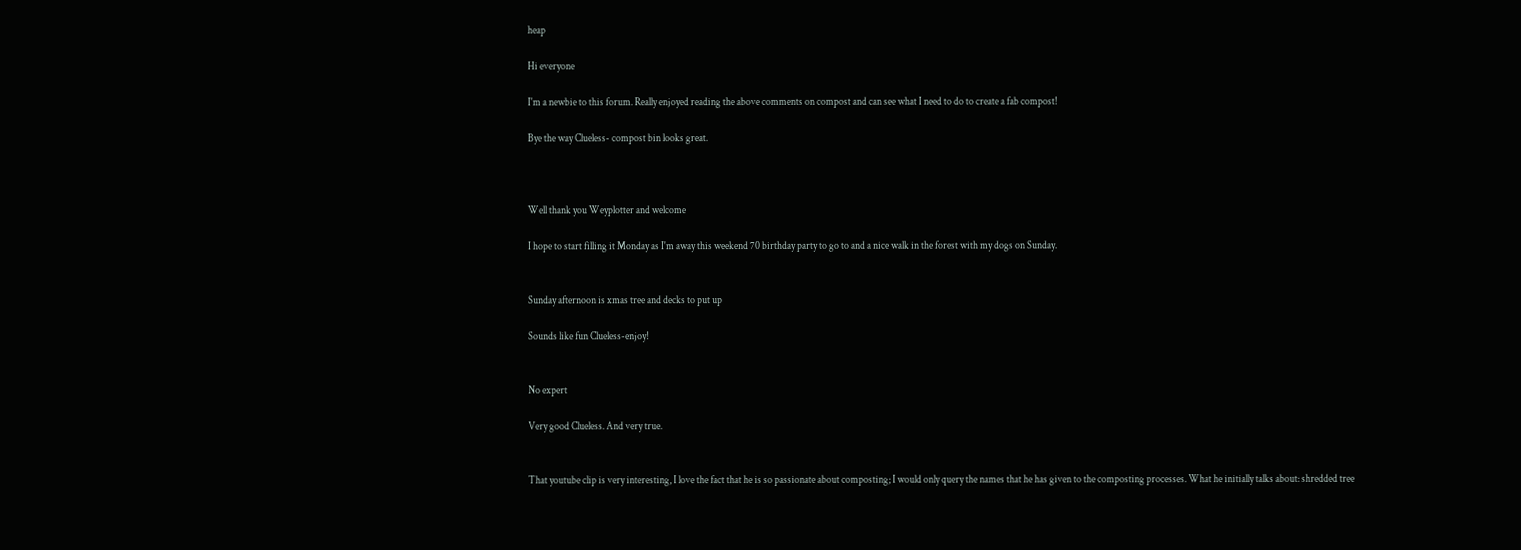heap

Hi everyone

I'm a newbie to this forum. Really enjoyed reading the above comments on compost and can see what I need to do to create a fab compost!

Bye the way Clueless- compost bin looks great.



Well thank you Weyplotter and welcome

I hope to start filling it Monday as I'm away this weekend 70 birthday party to go to and a nice walk in the forest with my dogs on Sunday.


Sunday afternoon is xmas tree and decks to put up

Sounds like fun Clueless-enjoy!


No expert

Very good Clueless. And very true.


That youtube clip is very interesting, I love the fact that he is so passionate about composting; I would only query the names that he has given to the composting processes. What he initially talks about: shredded tree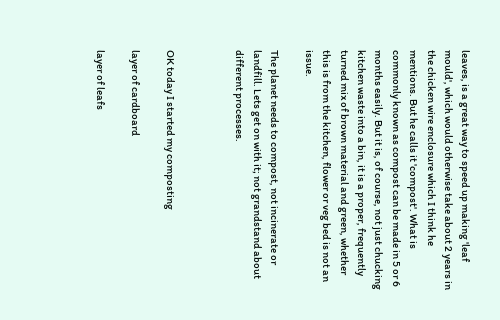leaves, is a great way to speed up making 'leaf mould', which would otherwise take about 2 years in the chicken wire enclosure which I think he mentions. But he calls it 'compost'. What is commonly known as compost can be made in 5 or 6 months easily. But it is, of course, not just chucking kitchen waste into a bin, it is a proper, frequently turned mix of brown material and green, whether this is from the kitchen, flower or veg bed is not an issue.

The planet needs to compost, not incinerate or landfill. Lets get on with it; not grandstand about different processes.



OK today I started my composting

layer of cardboard

layer of leafs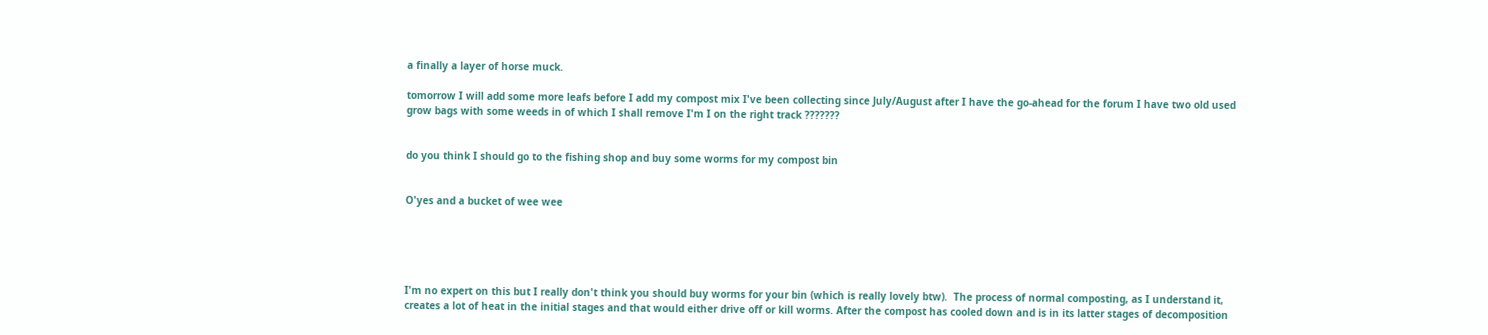a finally a layer of horse muck.

tomorrow I will add some more leafs before I add my compost mix I've been collecting since July/August after I have the go-ahead for the forum I have two old used grow bags with some weeds in of which I shall remove I'm I on the right track ???????


do you think I should go to the fishing shop and buy some worms for my compost bin


O'yes and a bucket of wee wee





I'm no expert on this but I really don't think you should buy worms for your bin (which is really lovely btw).  The process of normal composting, as I understand it, creates a lot of heat in the initial stages and that would either drive off or kill worms. After the compost has cooled down and is in its latter stages of decomposition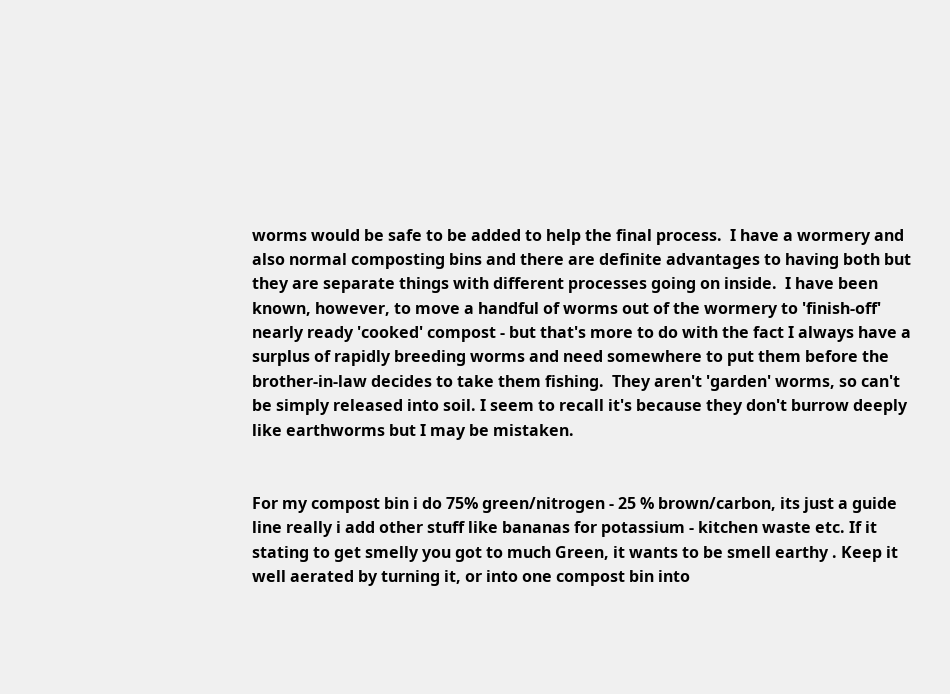worms would be safe to be added to help the final process.  I have a wormery and also normal composting bins and there are definite advantages to having both but they are separate things with different processes going on inside.  I have been known, however, to move a handful of worms out of the wormery to 'finish-off' nearly ready 'cooked' compost - but that's more to do with the fact I always have a surplus of rapidly breeding worms and need somewhere to put them before the brother-in-law decides to take them fishing.  They aren't 'garden' worms, so can't be simply released into soil. I seem to recall it's because they don't burrow deeply like earthworms but I may be mistaken.


For my compost bin i do 75% green/nitrogen - 25 % brown/carbon, its just a guide line really i add other stuff like bananas for potassium - kitchen waste etc. If it stating to get smelly you got to much Green, it wants to be smell earthy . Keep it well aerated by turning it, or into one compost bin into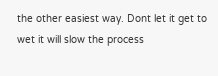the other easiest way. Dont let it get to wet it will slow the process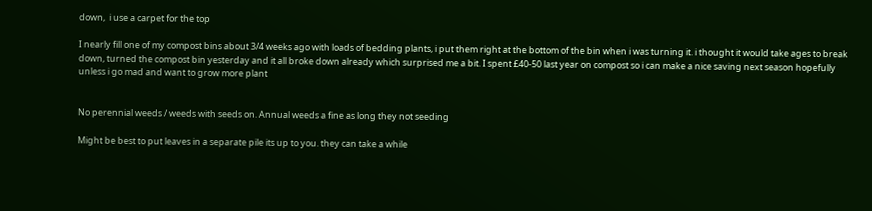down,  i use a carpet for the top

I nearly fill one of my compost bins about 3/4 weeks ago with loads of bedding plants, i put them right at the bottom of the bin when i was turning it. i thought it would take ages to break down, turned the compost bin yesterday and it all broke down already which surprised me a bit. I spent £40-50 last year on compost so i can make a nice saving next season hopefully  unless i go mad and want to grow more plant


No perennial weeds / weeds with seeds on. Annual weeds a fine as long they not seeding

Might be best to put leaves in a separate pile its up to you. they can take a while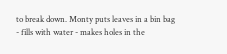to break down. Monty puts leaves in a bin bag - fills with water - makes holes in the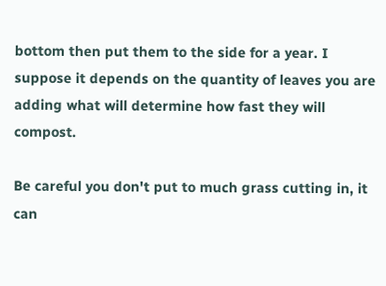bottom then put them to the side for a year. I suppose it depends on the quantity of leaves you are adding what will determine how fast they will compost.

Be careful you don't put to much grass cutting in, it can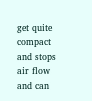get quite compact and stops air flow and can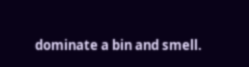dominate a bin and smell.